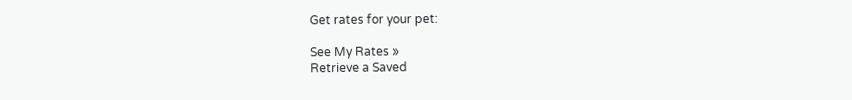Get rates for your pet:

See My Rates »
Retrieve a Saved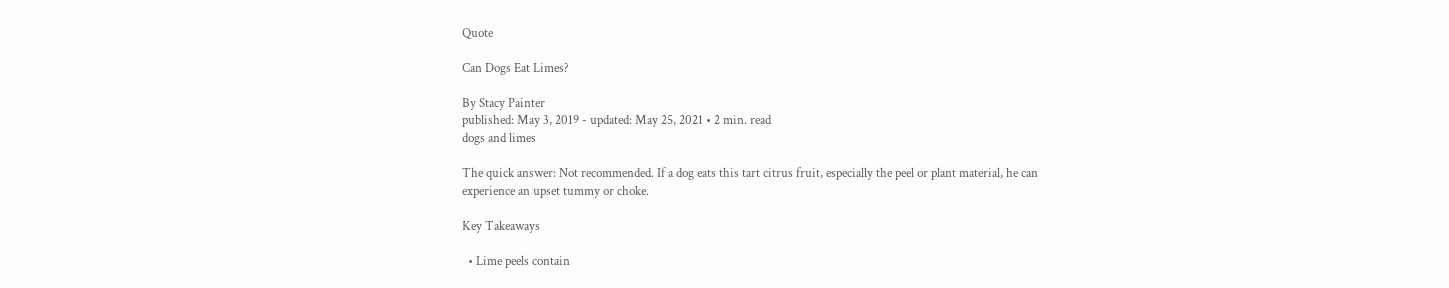Quote

Can Dogs Eat Limes?

By Stacy Painter
published: May 3, 2019 - updated: May 25, 2021 • 2 min. read
dogs and limes

The quick answer: Not recommended. If a dog eats this tart citrus fruit, especially the peel or plant material, he can experience an upset tummy or choke.

Key Takeaways

  • Lime peels contain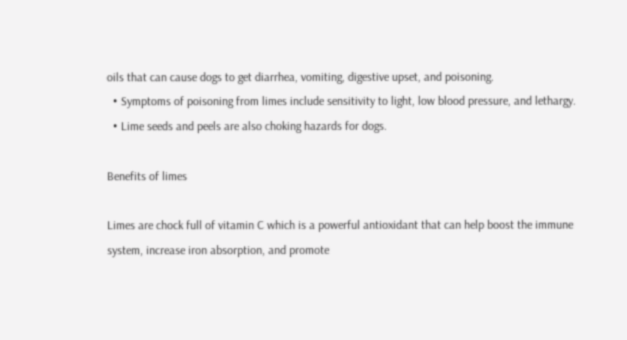oils that can cause dogs to get diarrhea, vomiting, digestive upset, and poisoning.
  • Symptoms of poisoning from limes include sensitivity to light, low blood pressure, and lethargy.
  • Lime seeds and peels are also choking hazards for dogs.

Benefits of limes

Limes are chock full of vitamin C which is a powerful antioxidant that can help boost the immune system, increase iron absorption, and promote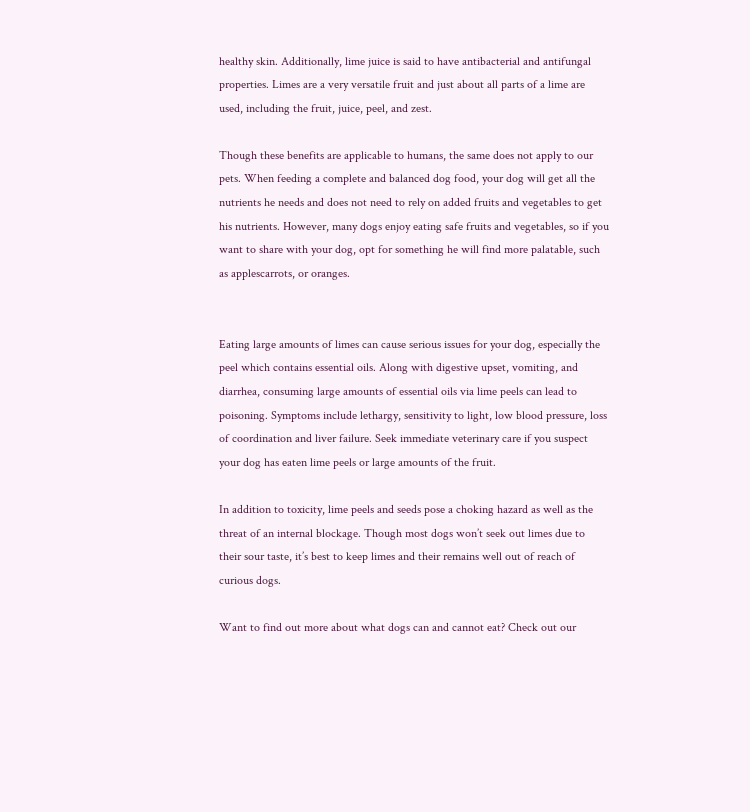healthy skin. Additionally, lime juice is said to have antibacterial and antifungal properties. Limes are a very versatile fruit and just about all parts of a lime are used, including the fruit, juice, peel, and zest.

Though these benefits are applicable to humans, the same does not apply to our pets. When feeding a complete and balanced dog food, your dog will get all the nutrients he needs and does not need to rely on added fruits and vegetables to get his nutrients. However, many dogs enjoy eating safe fruits and vegetables, so if you want to share with your dog, opt for something he will find more palatable, such as applescarrots, or oranges.


Eating large amounts of limes can cause serious issues for your dog, especially the peel which contains essential oils. Along with digestive upset, vomiting, and diarrhea, consuming large amounts of essential oils via lime peels can lead to poisoning. Symptoms include lethargy, sensitivity to light, low blood pressure, loss of coordination and liver failure. Seek immediate veterinary care if you suspect your dog has eaten lime peels or large amounts of the fruit.

In addition to toxicity, lime peels and seeds pose a choking hazard as well as the threat of an internal blockage. Though most dogs won’t seek out limes due to their sour taste, it’s best to keep limes and their remains well out of reach of curious dogs.

Want to find out more about what dogs can and cannot eat? Check out our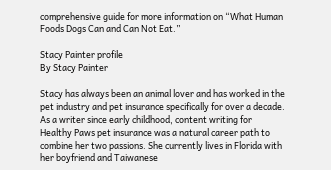comprehensive guide for more information on “What Human Foods Dogs Can and Can Not Eat.”

Stacy Painter profile
By Stacy Painter

Stacy has always been an animal lover and has worked in the pet industry and pet insurance specifically for over a decade. As a writer since early childhood, content writing for Healthy Paws pet insurance was a natural career path to combine her two passions. She currently lives in Florida with her boyfriend and Taiwanese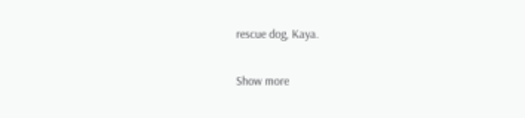rescue dog, Kaya.

Show more